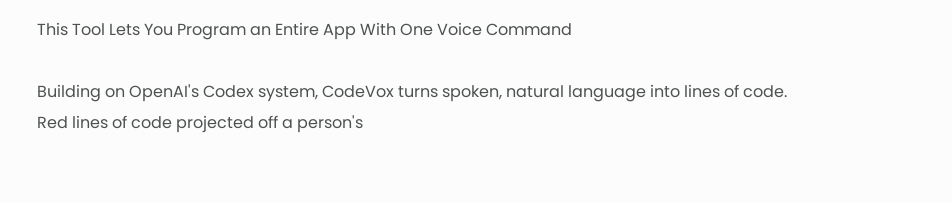This Tool Lets You Program an Entire App With One Voice Command

Building on OpenAI's Codex system, CodeVox turns spoken, natural language into lines of code.
Red lines of code projected off a person's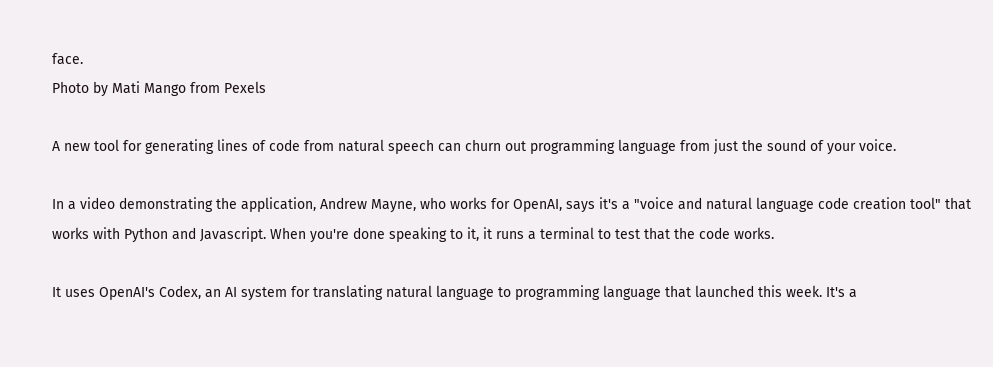face.
Photo by Mati Mango from Pexels

A new tool for generating lines of code from natural speech can churn out programming language from just the sound of your voice.

In a video demonstrating the application, Andrew Mayne, who works for OpenAI, says it's a "voice and natural language code creation tool" that works with Python and Javascript. When you're done speaking to it, it runs a terminal to test that the code works.

It uses OpenAI's Codex, an AI system for translating natural language to programming language that launched this week. It's a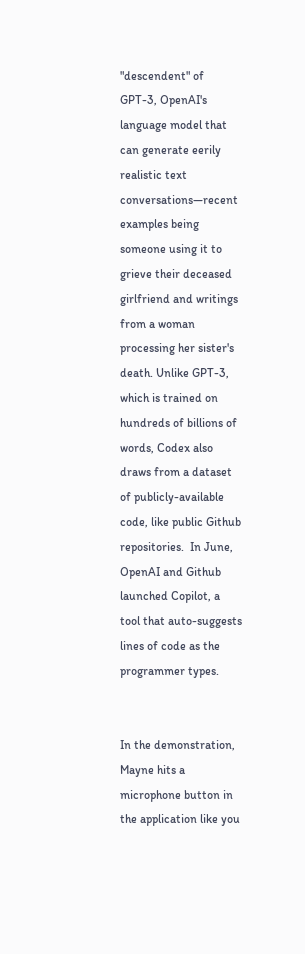"descendent" of GPT-3, OpenAI's language model that can generate eerily realistic text conversations—recent examples being someone using it to grieve their deceased girlfriend and writings from a woman processing her sister's death. Unlike GPT-3, which is trained on hundreds of billions of words, Codex also draws from a dataset of publicly-available code, like public Github repositories.  In June, OpenAI and Github launched Copilot, a tool that auto-suggests lines of code as the programmer types.


In the demonstration, Mayne hits a microphone button in the application like you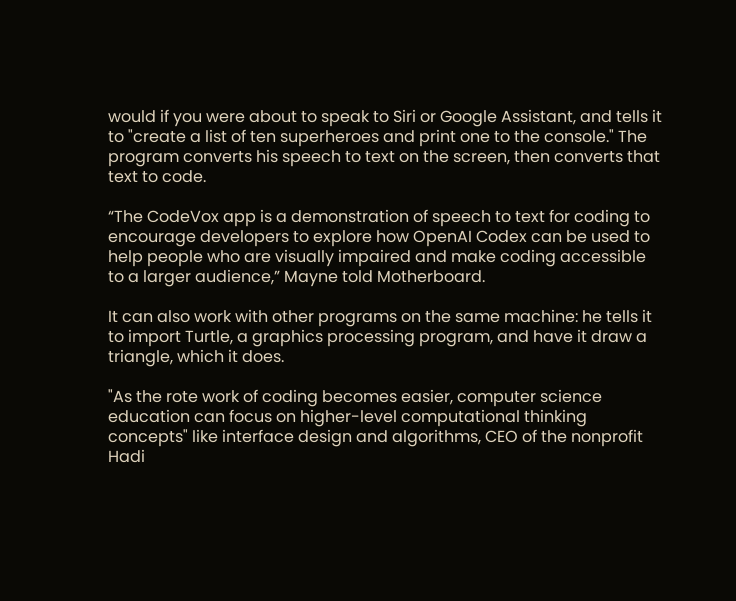would if you were about to speak to Siri or Google Assistant, and tells it to "create a list of ten superheroes and print one to the console." The program converts his speech to text on the screen, then converts that text to code.

“The CodeVox app is a demonstration of speech to text for coding to encourage developers to explore how OpenAI Codex can be used to help people who are visually impaired and make coding accessible to a larger audience,” Mayne told Motherboard.

It can also work with other programs on the same machine: he tells it to import Turtle, a graphics processing program, and have it draw a triangle, which it does.

"As the rote work of coding becomes easier, computer science education can focus on higher-level computational thinking concepts" like interface design and algorithms, CEO of the nonprofit Hadi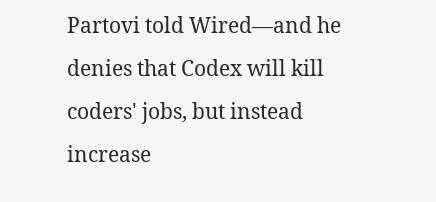Partovi told Wired—and he denies that Codex will kill coders' jobs, but instead increase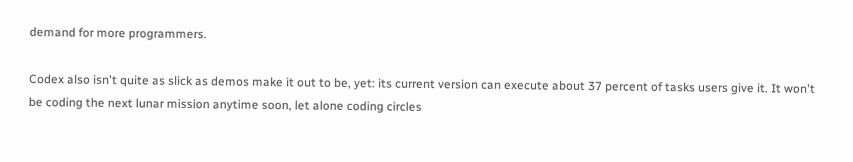demand for more programmers.

Codex also isn't quite as slick as demos make it out to be, yet: its current version can execute about 37 percent of tasks users give it. It won't be coding the next lunar mission anytime soon, let alone coding circles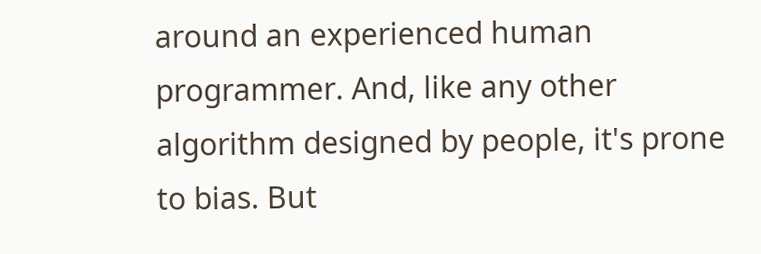around an experienced human programmer. And, like any other algorithm designed by people, it's prone to bias. But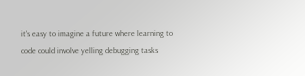it's easy to imagine a future where learning to code could involve yelling debugging tasks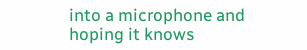into a microphone and hoping it knows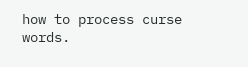how to process curse words.